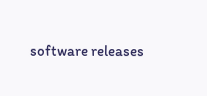software releases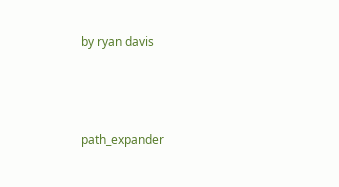by ryan davis



path_expander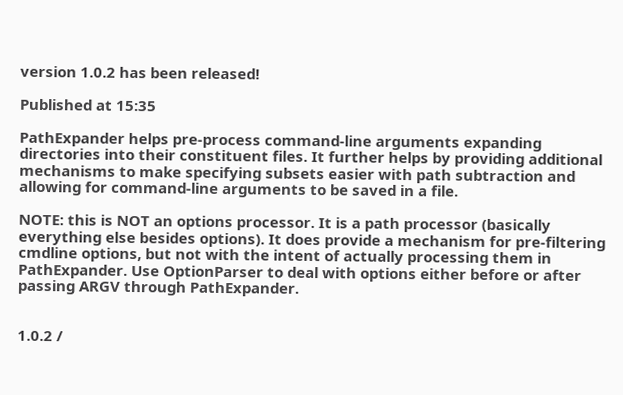version 1.0.2 has been released!

Published at 15:35

PathExpander helps pre-process command-line arguments expanding directories into their constituent files. It further helps by providing additional mechanisms to make specifying subsets easier with path subtraction and allowing for command-line arguments to be saved in a file.

NOTE: this is NOT an options processor. It is a path processor (basically everything else besides options). It does provide a mechanism for pre-filtering cmdline options, but not with the intent of actually processing them in PathExpander. Use OptionParser to deal with options either before or after passing ARGV through PathExpander.


1.0.2 /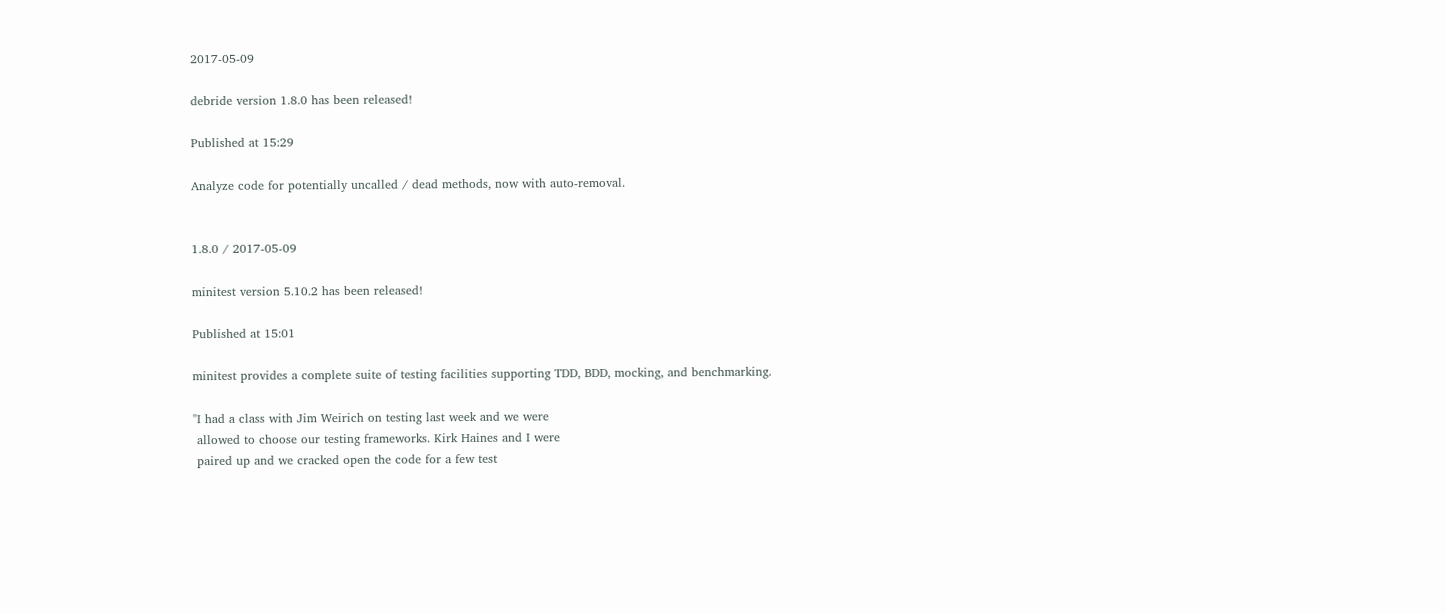2017-05-09

debride version 1.8.0 has been released!

Published at 15:29

Analyze code for potentially uncalled / dead methods, now with auto-removal.


1.8.0 / 2017-05-09

minitest version 5.10.2 has been released!

Published at 15:01

minitest provides a complete suite of testing facilities supporting TDD, BDD, mocking, and benchmarking.

"I had a class with Jim Weirich on testing last week and we were
 allowed to choose our testing frameworks. Kirk Haines and I were
 paired up and we cracked open the code for a few test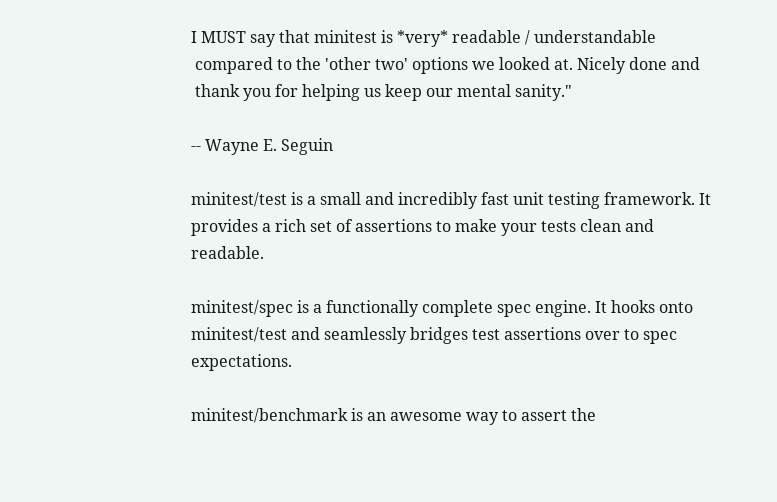I MUST say that minitest is *very* readable / understandable
 compared to the 'other two' options we looked at. Nicely done and
 thank you for helping us keep our mental sanity."

-- Wayne E. Seguin

minitest/test is a small and incredibly fast unit testing framework. It provides a rich set of assertions to make your tests clean and readable.

minitest/spec is a functionally complete spec engine. It hooks onto minitest/test and seamlessly bridges test assertions over to spec expectations.

minitest/benchmark is an awesome way to assert the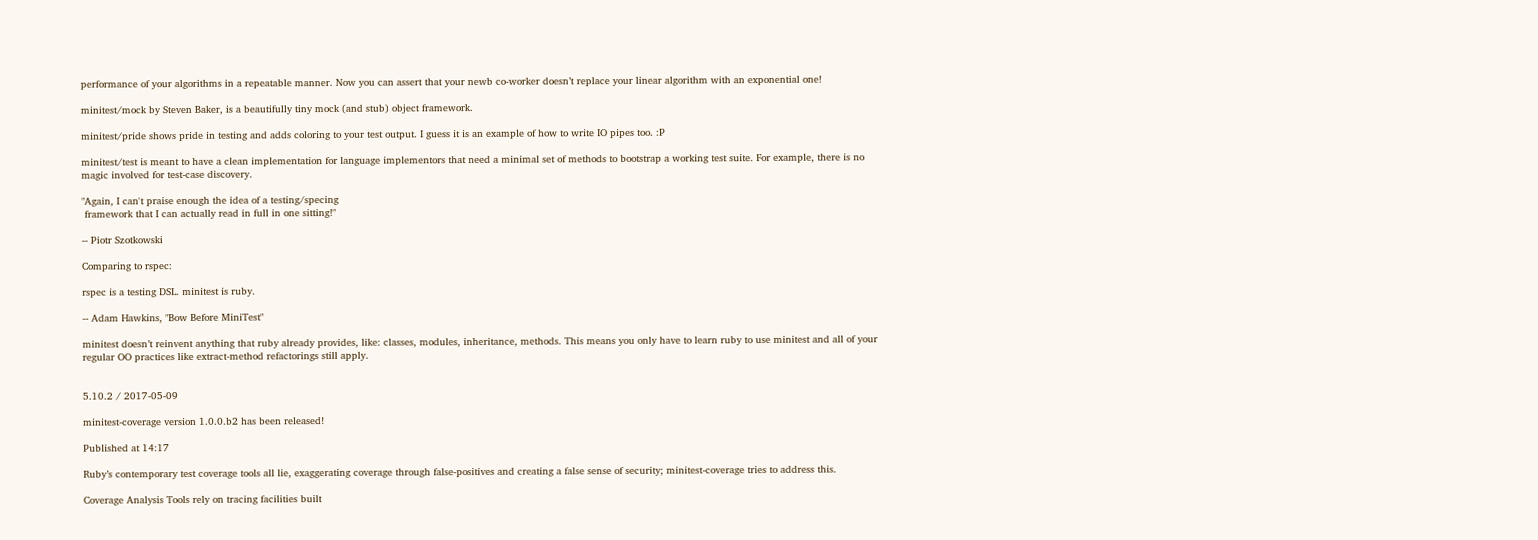performance of your algorithms in a repeatable manner. Now you can assert that your newb co-worker doesn’t replace your linear algorithm with an exponential one!

minitest/mock by Steven Baker, is a beautifully tiny mock (and stub) object framework.

minitest/pride shows pride in testing and adds coloring to your test output. I guess it is an example of how to write IO pipes too. :P

minitest/test is meant to have a clean implementation for language implementors that need a minimal set of methods to bootstrap a working test suite. For example, there is no magic involved for test-case discovery.

"Again, I can't praise enough the idea of a testing/specing
 framework that I can actually read in full in one sitting!"

-- Piotr Szotkowski

Comparing to rspec:

rspec is a testing DSL. minitest is ruby.

-- Adam Hawkins, "Bow Before MiniTest"

minitest doesn’t reinvent anything that ruby already provides, like: classes, modules, inheritance, methods. This means you only have to learn ruby to use minitest and all of your regular OO practices like extract-method refactorings still apply.


5.10.2 / 2017-05-09

minitest-coverage version 1.0.0.b2 has been released!

Published at 14:17

Ruby’s contemporary test coverage tools all lie, exaggerating coverage through false-positives and creating a false sense of security; minitest-coverage tries to address this.

Coverage Analysis Tools rely on tracing facilities built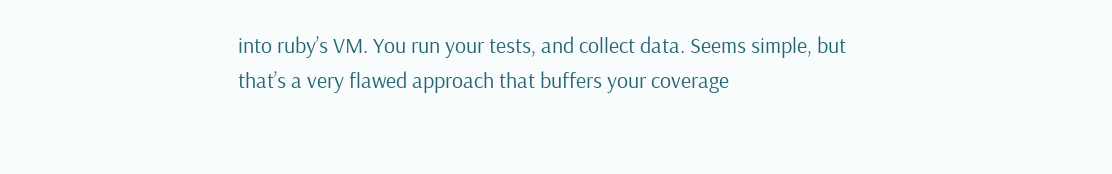into ruby’s VM. You run your tests, and collect data. Seems simple, but that’s a very flawed approach that buffers your coverage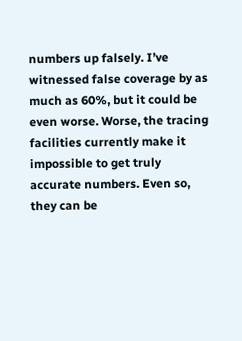numbers up falsely. I’ve witnessed false coverage by as much as 60%, but it could be even worse. Worse, the tracing facilities currently make it impossible to get truly accurate numbers. Even so, they can be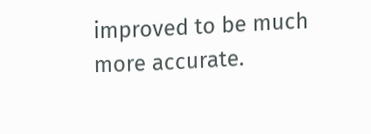improved to be much more accurate.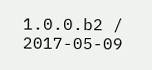1.0.0.b2 / 2017-05-09